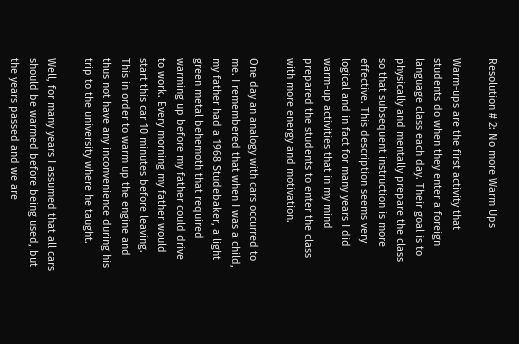Resolution # 2: No more Warm Ups

Warm-ups are the first activity that students do when they enter a foreign language class each day. Their goal is to physically and mentally prepare the class so that subsequent instruction is more effective. This description seems very logical and in fact for many years I did warm-up activities that in my mind prepared the students to enter the class with more energy and motivation.

One day an analogy with cars occurred to me. I remembered that when I was a child, my father had a 1968 Studebaker, a light green metal behemoth that required warming up before my father could drive to work. Every morning my father would start this car 10 minutes before leaving. This in order to warm up the engine and thus not have any inconvenience during his trip to the university where he taught.

Well, for many years I assumed that all cars should be warmed before being used, but the years passed and we are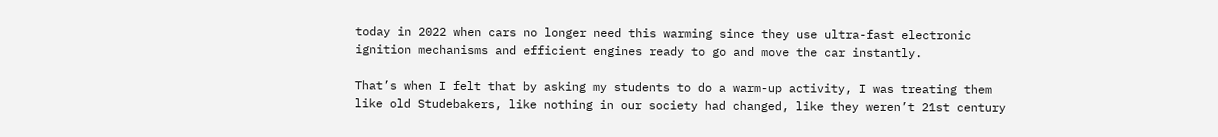today in 2022 when cars no longer need this warming since they use ultra-fast electronic ignition mechanisms and efficient engines ready to go and move the car instantly.

That’s when I felt that by asking my students to do a warm-up activity, I was treating them like old Studebakers, like nothing in our society had changed, like they weren’t 21st century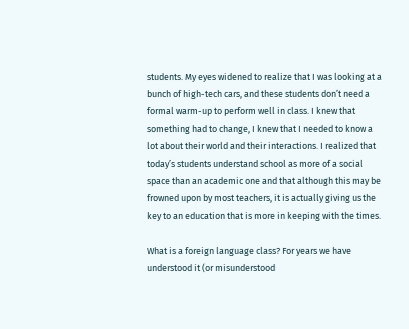students. My eyes widened to realize that I was looking at a bunch of high-tech cars, and these students don’t need a formal warm-up to perform well in class. I knew that something had to change, I knew that I needed to know a lot about their world and their interactions. I realized that today’s students understand school as more of a social space than an academic one and that although this may be frowned upon by most teachers, it is actually giving us the key to an education that is more in keeping with the times.

What is a foreign language class? For years we have understood it (or misunderstood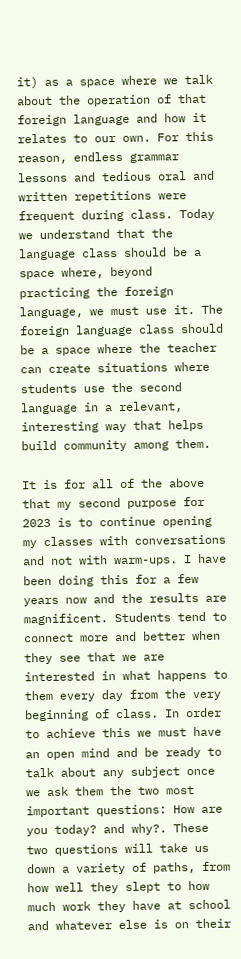it) as a space where we talk about the operation of that foreign language and how it relates to our own. For this reason, endless grammar lessons and tedious oral and written repetitions were frequent during class. Today we understand that the language class should be a space where, beyond practicing the foreign language, we must use it. The foreign language class should be a space where the teacher can create situations where students use the second language in a relevant, interesting way that helps build community among them.

It is for all of the above that my second purpose for 2023 is to continue opening my classes with conversations and not with warm-ups. I have been doing this for a few years now and the results are magnificent. Students tend to connect more and better when they see that we are interested in what happens to them every day from the very beginning of class. In order to achieve this we must have an open mind and be ready to talk about any subject once we ask them the two most important questions: How are you today? and why?. These two questions will take us down a variety of paths, from how well they slept to how much work they have at school and whatever else is on their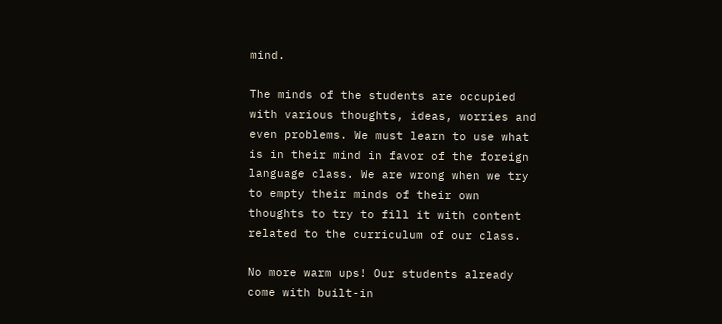mind.

The minds of the students are occupied with various thoughts, ideas, worries and even problems. We must learn to use what is in their mind in favor of the foreign language class. We are wrong when we try to empty their minds of their own thoughts to try to fill it with content related to the curriculum of our class.

No more warm ups! Our students already come with built-in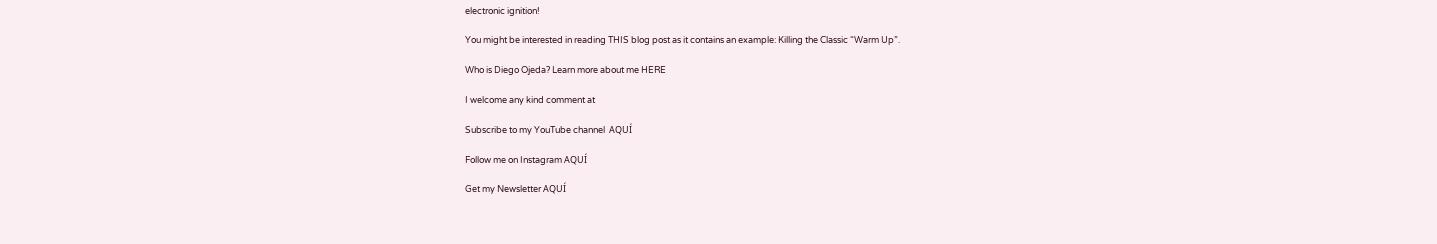electronic ignition!

You might be interested in reading THIS blog post as it contains an example: Killing the Classic “Warm Up”.

Who is Diego Ojeda? Learn more about me HERE

I welcome any kind comment at

Subscribe to my YouTube channel  AQUÍ

Follow me on Instagram AQUÍ

Get my Newsletter AQUÍ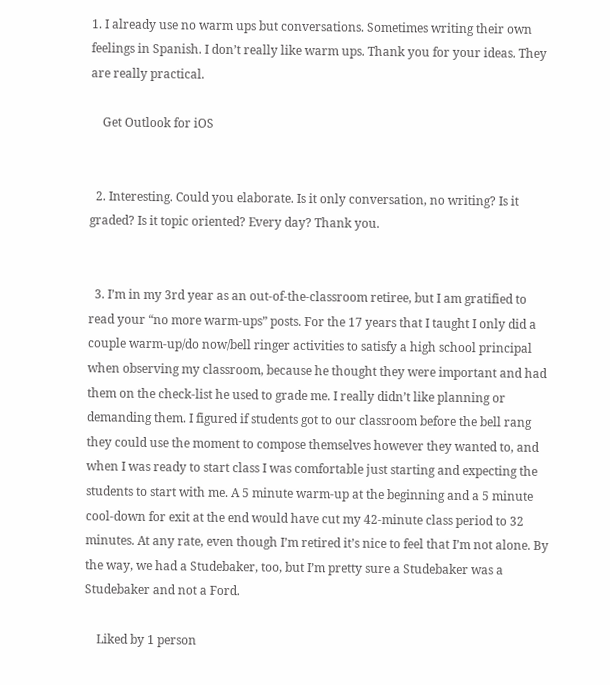1. I already use no warm ups but conversations. Sometimes writing their own feelings in Spanish. I don’t really like warm ups. Thank you for your ideas. They are really practical.

    Get Outlook for iOS


  2. Interesting. Could you elaborate. Is it only conversation, no writing? Is it graded? Is it topic oriented? Every day? Thank you.


  3. I’m in my 3rd year as an out-of-the-classroom retiree, but I am gratified to read your “no more warm-ups” posts. For the 17 years that I taught I only did a couple warm-up/do now/bell ringer activities to satisfy a high school principal when observing my classroom, because he thought they were important and had them on the check-list he used to grade me. I really didn’t like planning or demanding them. I figured if students got to our classroom before the bell rang they could use the moment to compose themselves however they wanted to, and when I was ready to start class I was comfortable just starting and expecting the students to start with me. A 5 minute warm-up at the beginning and a 5 minute cool-down for exit at the end would have cut my 42-minute class period to 32 minutes. At any rate, even though I’m retired it’s nice to feel that I’m not alone. By the way, we had a Studebaker, too, but I’m pretty sure a Studebaker was a Studebaker and not a Ford.

    Liked by 1 person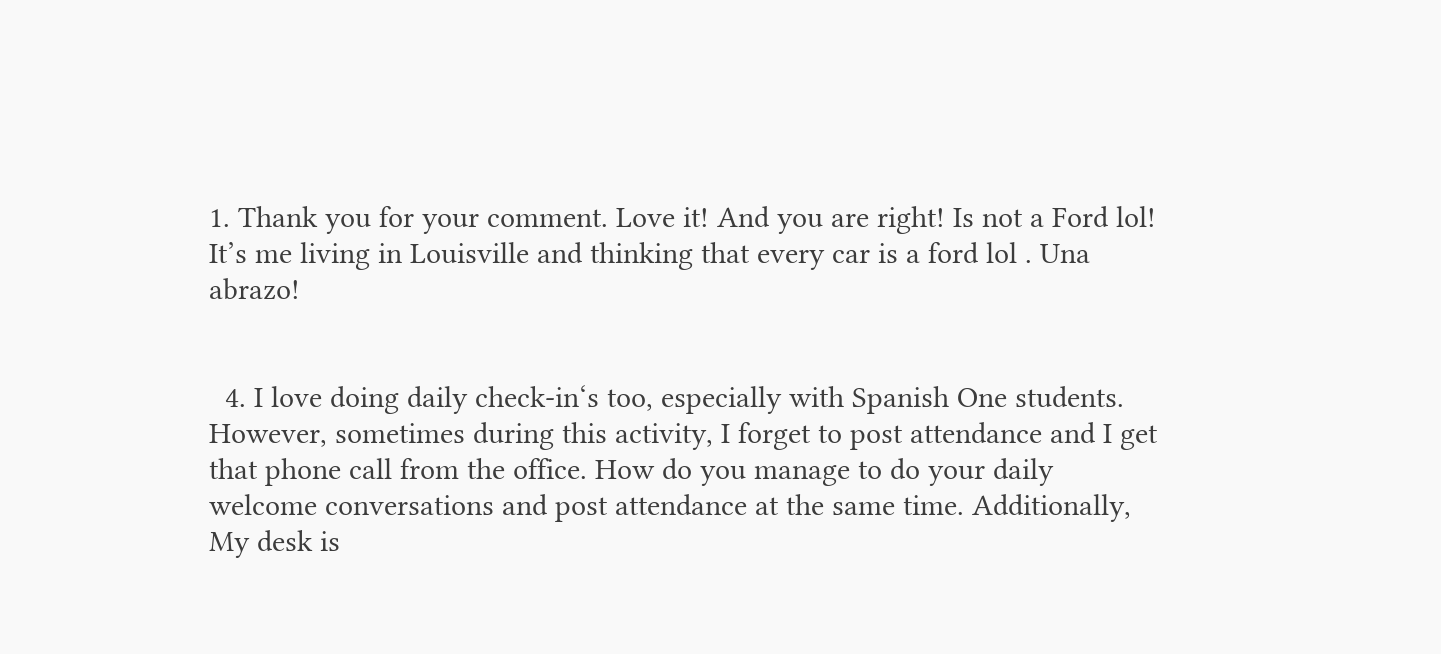1. Thank you for your comment. Love it! And you are right! Is not a Ford lol! It’s me living in Louisville and thinking that every car is a ford lol . Una abrazo!


  4. I love doing daily check-in‘s too, especially with Spanish One students. However, sometimes during this activity, I forget to post attendance and I get that phone call from the office. How do you manage to do your daily welcome conversations and post attendance at the same time. Additionally, My desk is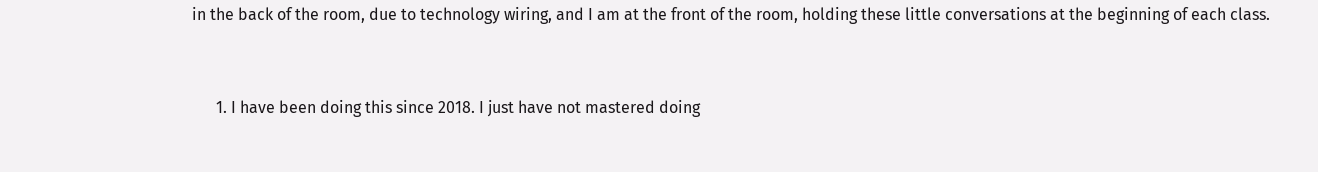in the back of the room, due to technology wiring, and I am at the front of the room, holding these little conversations at the beginning of each class.


      1. I have been doing this since 2018. I just have not mastered doing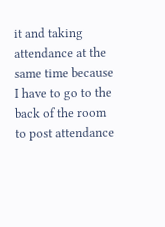it and taking attendance at the same time because I have to go to the back of the room to post attendance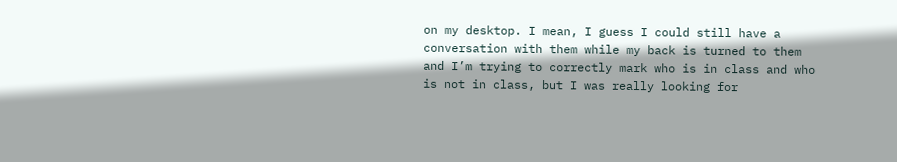on my desktop. I mean, I guess I could still have a conversation with them while my back is turned to them and I’m trying to correctly mark who is in class and who is not in class, but I was really looking for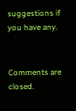suggestions if you have any.


Comments are closed.